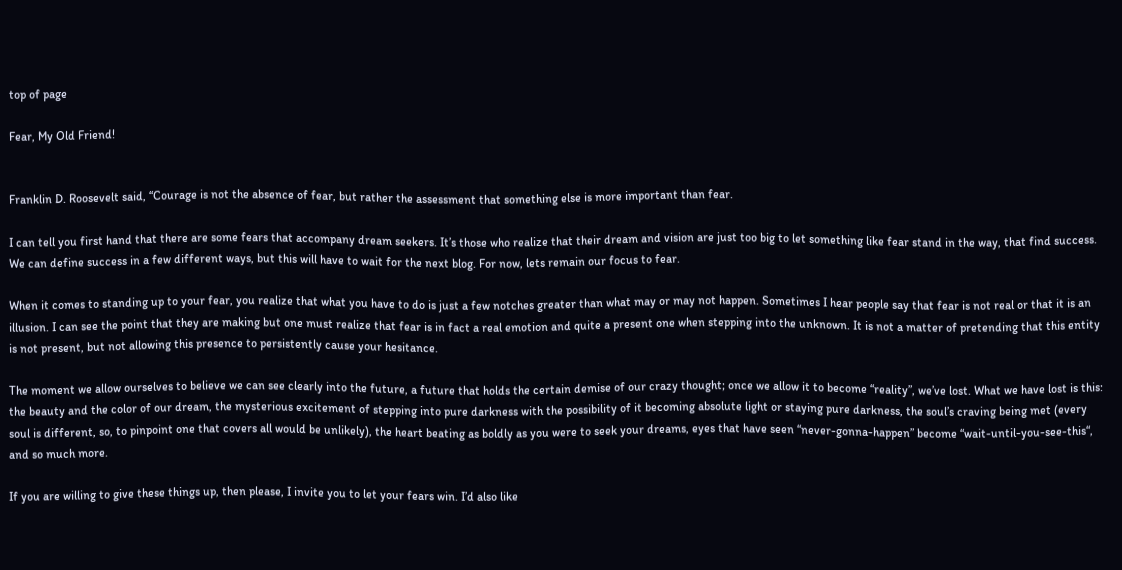top of page

Fear, My Old Friend!


Franklin D. Roosevelt said, “Courage is not the absence of fear, but rather the assessment that something else is more important than fear.

I can tell you first hand that there are some fears that accompany dream seekers. It’s those who realize that their dream and vision are just too big to let something like fear stand in the way, that find success. We can define success in a few different ways, but this will have to wait for the next blog. For now, lets remain our focus to fear.

When it comes to standing up to your fear, you realize that what you have to do is just a few notches greater than what may or may not happen. Sometimes I hear people say that fear is not real or that it is an illusion. I can see the point that they are making but one must realize that fear is in fact a real emotion and quite a present one when stepping into the unknown. It is not a matter of pretending that this entity is not present, but not allowing this presence to persistently cause your hesitance.

The moment we allow ourselves to believe we can see clearly into the future, a future that holds the certain demise of our crazy thought; once we allow it to become “reality”, we’ve lost. What we have lost is this: the beauty and the color of our dream, the mysterious excitement of stepping into pure darkness with the possibility of it becoming absolute light or staying pure darkness, the soul’s craving being met (every soul is different, so, to pinpoint one that covers all would be unlikely), the heart beating as boldly as you were to seek your dreams, eyes that have seen “never-gonna-happen” become “wait-until-you-see-this“, and so much more.

If you are willing to give these things up, then please, I invite you to let your fears win. I’d also like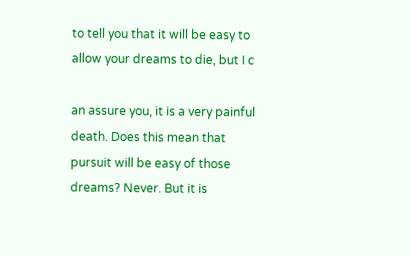to tell you that it will be easy to allow your dreams to die, but I c

an assure you, it is a very painful death. Does this mean that pursuit will be easy of those dreams? Never. But it is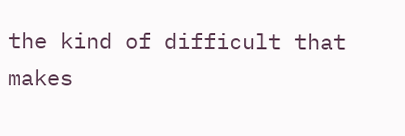the kind of difficult that makes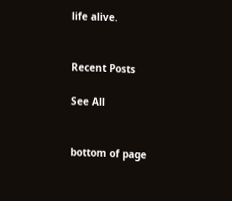life alive.


Recent Posts

See All


bottom of page